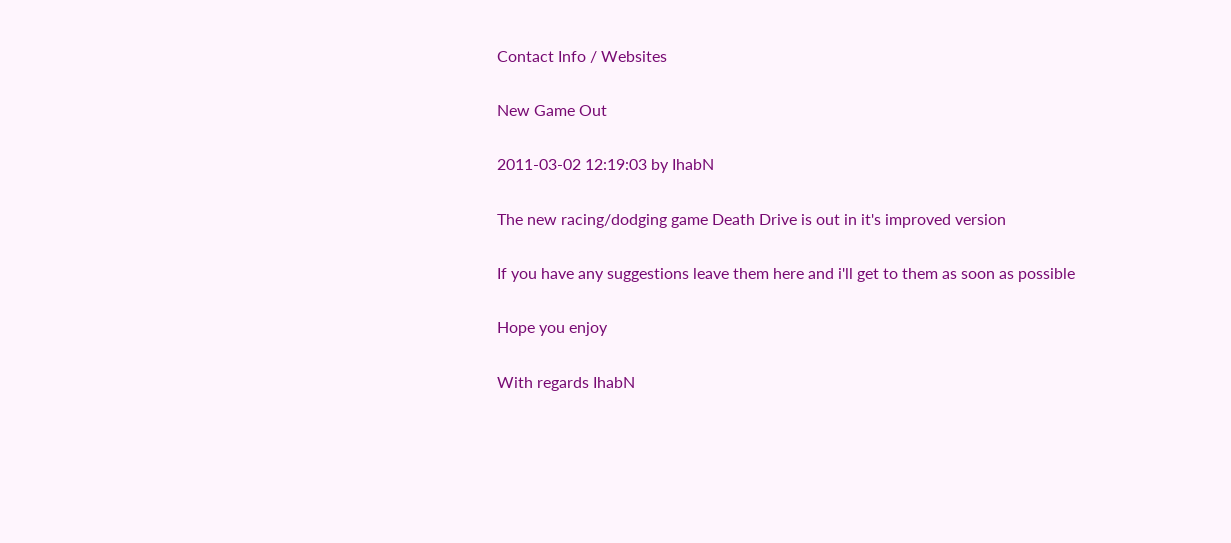Contact Info / Websites

New Game Out

2011-03-02 12:19:03 by IhabN

The new racing/dodging game Death Drive is out in it's improved version

If you have any suggestions leave them here and i'll get to them as soon as possible

Hope you enjoy

With regards IhabN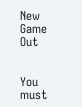New Game Out


You must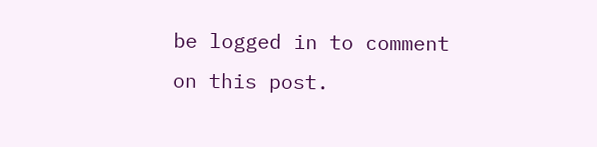be logged in to comment on this post.